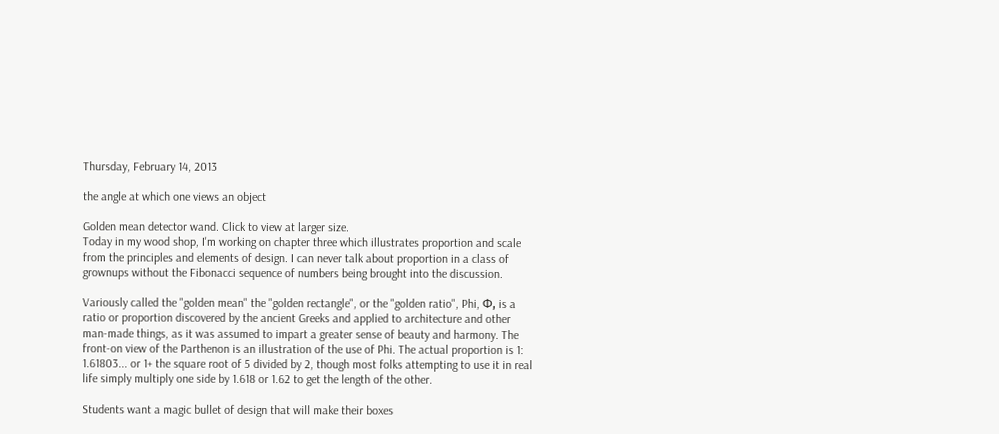Thursday, February 14, 2013

the angle at which one views an object

Golden mean detector wand. Click to view at larger size.
Today in my wood shop, I'm working on chapter three which illustrates proportion and scale from the principles and elements of design. I can never talk about proportion in a class of grownups without the Fibonacci sequence of numbers being brought into the discussion.

Variously called the "golden mean" the "golden rectangle", or the "golden ratio", Phi, Φ, is a ratio or proportion discovered by the ancient Greeks and applied to architecture and other man-made things, as it was assumed to impart a greater sense of beauty and harmony. The front-on view of the Parthenon is an illustration of the use of Phi. The actual proportion is 1: 1.61803... or 1+ the square root of 5 divided by 2, though most folks attempting to use it in real life simply multiply one side by 1.618 or 1.62 to get the length of the other.

Students want a magic bullet of design that will make their boxes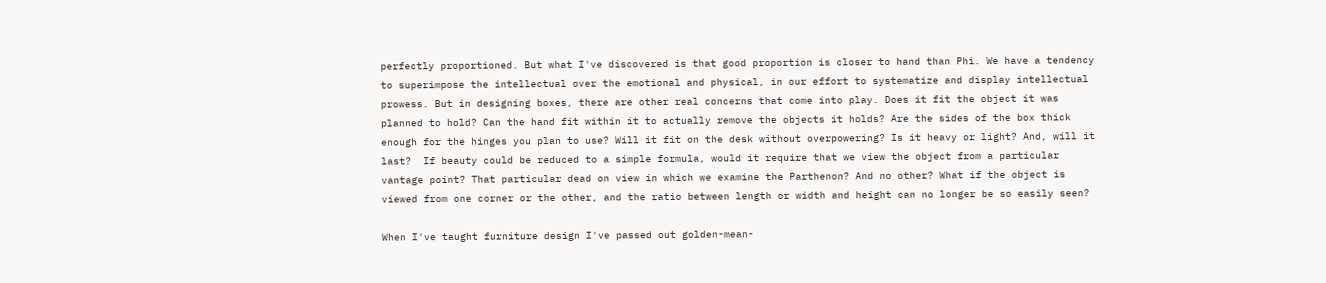perfectly proportioned. But what I've discovered is that good proportion is closer to hand than Phi. We have a tendency to superimpose the intellectual over the emotional and physical, in our effort to systematize and display intellectual prowess. But in designing boxes, there are other real concerns that come into play. Does it fit the object it was planned to hold? Can the hand fit within it to actually remove the objects it holds? Are the sides of the box thick enough for the hinges you plan to use? Will it fit on the desk without overpowering? Is it heavy or light? And, will it last?  If beauty could be reduced to a simple formula, would it require that we view the object from a particular vantage point? That particular dead on view in which we examine the Parthenon? And no other? What if the object is viewed from one corner or the other, and the ratio between length or width and height can no longer be so easily seen?

When I've taught furniture design I've passed out golden-mean-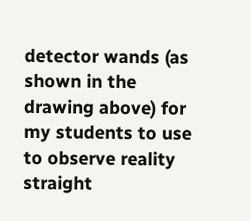detector wands (as shown in the drawing above) for my students to use to observe reality straight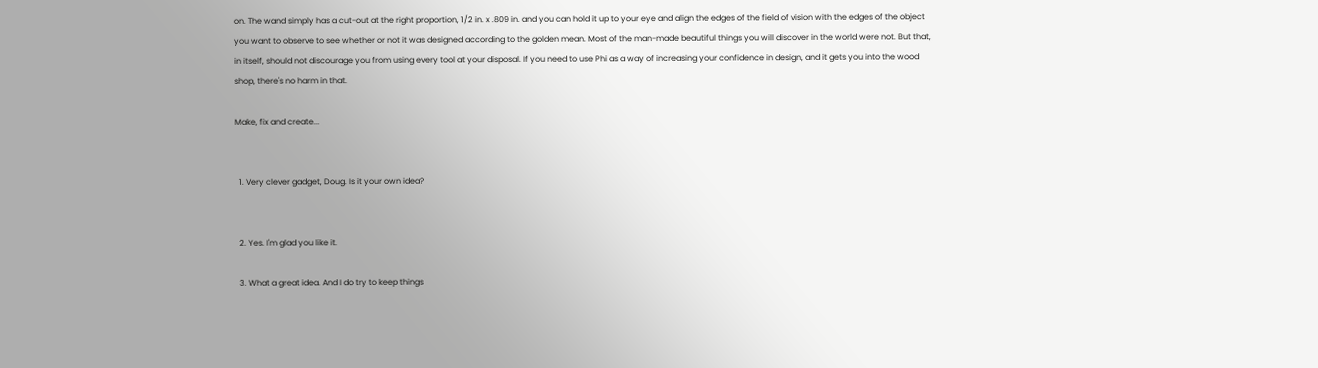on. The wand simply has a cut-out at the right proportion, 1/2 in. x .809 in. and you can hold it up to your eye and align the edges of the field of vision with the edges of the object you want to observe to see whether or not it was designed according to the golden mean. Most of the man-made beautiful things you will discover in the world were not. But that, in itself, should not discourage you from using every tool at your disposal. If you need to use Phi as a way of increasing your confidence in design, and it gets you into the wood shop, there's no harm in that.

Make, fix and create...


  1. Very clever gadget, Doug. Is it your own idea?


  2. Yes. I'm glad you like it.

  3. What a great idea. And I do try to keep things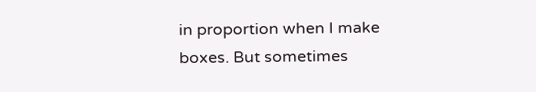in proportion when I make boxes. But sometimes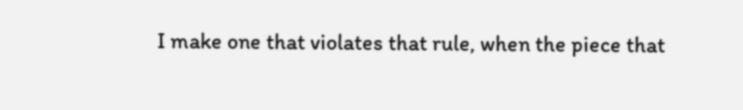I make one that violates that rule, when the piece that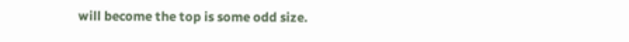will become the top is some odd size.